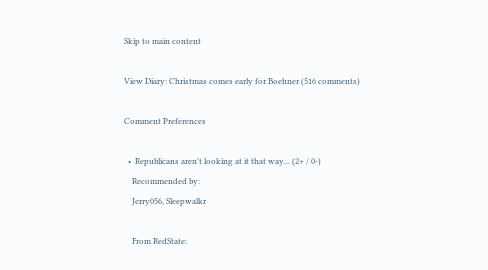Skip to main content

View Diary: Christmas comes early for Boehner (516 comments)

Comment Preferences

  •  Republicans aren't looking at it that way... (2+ / 0-)
    Recommended by:
    Jerry056, Sleepwalkr

    From RedState: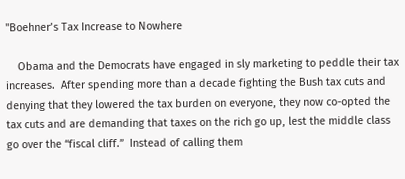"Boehner’s Tax Increase to Nowhere

    Obama and the Democrats have engaged in sly marketing to peddle their tax increases.  After spending more than a decade fighting the Bush tax cuts and denying that they lowered the tax burden on everyone, they now co-opted the tax cuts and are demanding that taxes on the rich go up, lest the middle class go over the “fiscal cliff.”  Instead of calling them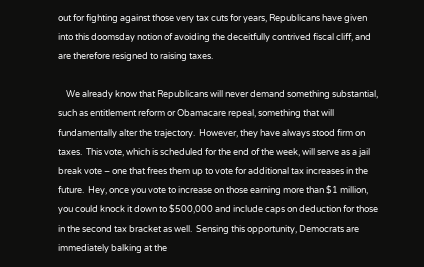out for fighting against those very tax cuts for years, Republicans have given into this doomsday notion of avoiding the deceitfully contrived fiscal cliff, and are therefore resigned to raising taxes.

    We already know that Republicans will never demand something substantial, such as entitlement reform or Obamacare repeal, something that will fundamentally alter the trajectory.  However, they have always stood firm on taxes.  This vote, which is scheduled for the end of the week, will serve as a jail break vote – one that frees them up to vote for additional tax increases in the future.  Hey, once you vote to increase on those earning more than $1 million, you could knock it down to $500,000 and include caps on deduction for those in the second tax bracket as well.  Sensing this opportunity, Democrats are immediately balking at the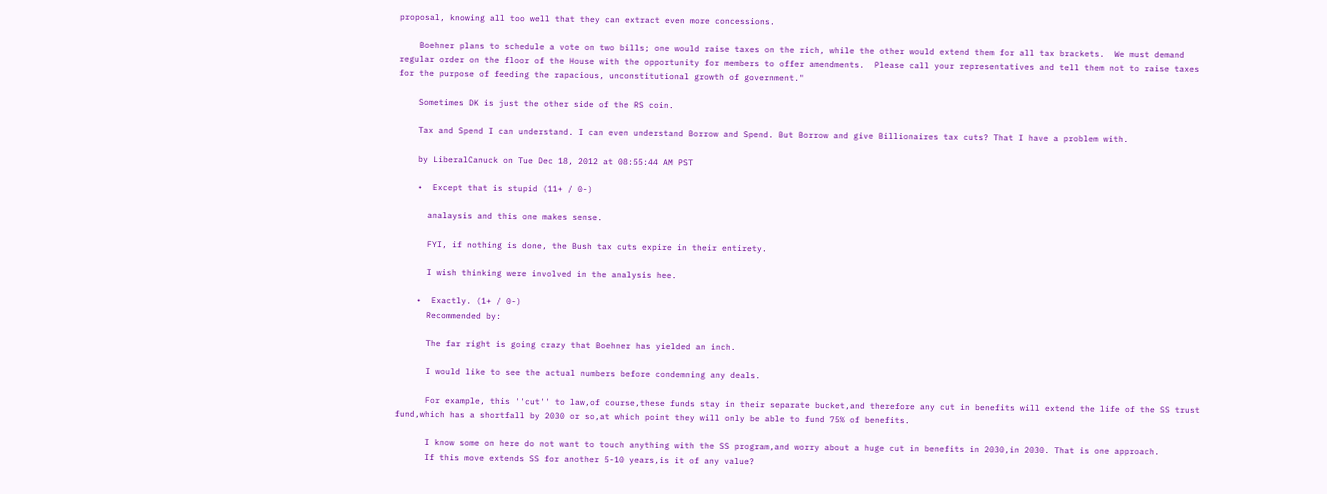proposal, knowing all too well that they can extract even more concessions.

    Boehner plans to schedule a vote on two bills; one would raise taxes on the rich, while the other would extend them for all tax brackets.  We must demand regular order on the floor of the House with the opportunity for members to offer amendments.  Please call your representatives and tell them not to raise taxes for the purpose of feeding the rapacious, unconstitutional growth of government."

    Sometimes DK is just the other side of the RS coin.

    Tax and Spend I can understand. I can even understand Borrow and Spend. But Borrow and give Billionaires tax cuts? That I have a problem with.

    by LiberalCanuck on Tue Dec 18, 2012 at 08:55:44 AM PST

    •  Except that is stupid (11+ / 0-)

      analaysis and this one makes sense.

      FYI, if nothing is done, the Bush tax cuts expire in their entirety.

      I wish thinking were involved in the analysis hee.

    •  Exactly. (1+ / 0-)
      Recommended by:

      The far right is going crazy that Boehner has yielded an inch.

      I would like to see the actual numbers before condemning any deals.

      For example, this ''cut'' to law,of course,these funds stay in their separate bucket,and therefore any cut in benefits will extend the life of the SS trust fund,which has a shortfall by 2030 or so,at which point they will only be able to fund 75% of benefits.

      I know some on here do not want to touch anything with the SS program,and worry about a huge cut in benefits in 2030,in 2030. That is one approach.
      If this move extends SS for another 5-10 years,is it of any value?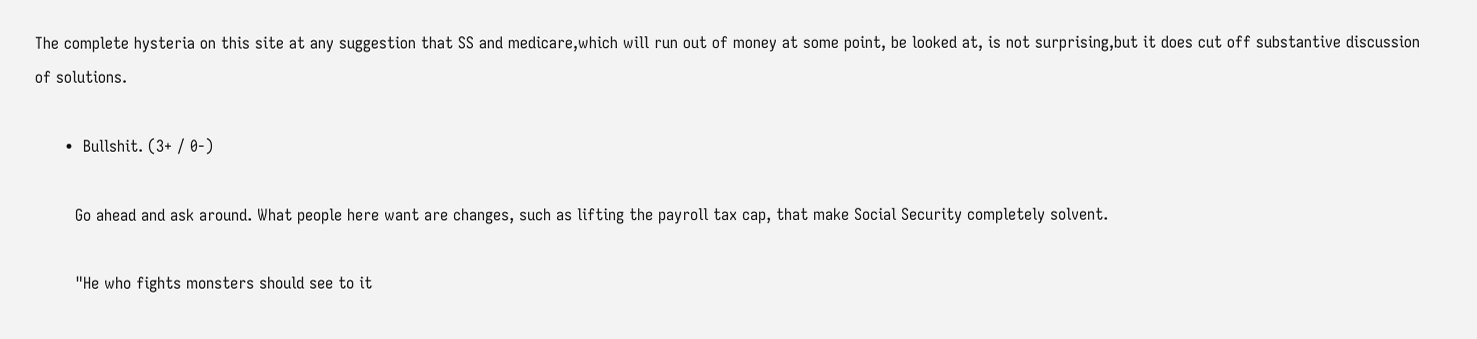The complete hysteria on this site at any suggestion that SS and medicare,which will run out of money at some point, be looked at, is not surprising,but it does cut off substantive discussion of solutions.

      •  Bullshit. (3+ / 0-)

        Go ahead and ask around. What people here want are changes, such as lifting the payroll tax cap, that make Social Security completely solvent.

        "He who fights monsters should see to it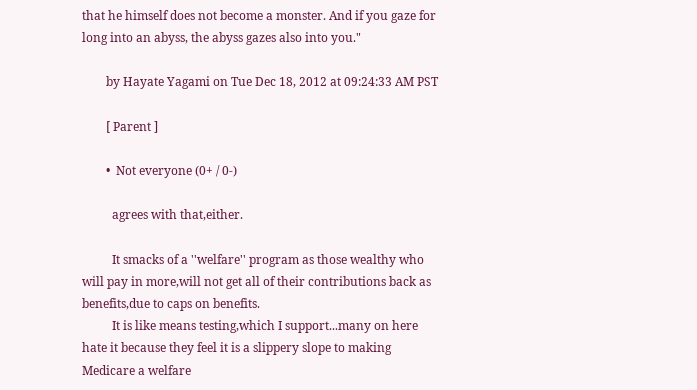that he himself does not become a monster. And if you gaze for long into an abyss, the abyss gazes also into you."

        by Hayate Yagami on Tue Dec 18, 2012 at 09:24:33 AM PST

        [ Parent ]

        •  Not everyone (0+ / 0-)

          agrees with that,either.

          It smacks of a ''welfare'' program as those wealthy who will pay in more,will not get all of their contributions back as benefits,due to caps on benefits.
          It is like means testing,which I support...many on here hate it because they feel it is a slippery slope to making Medicare a welfare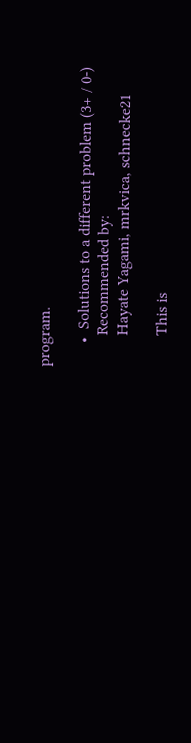program.

      •  Solutions to a different problem (3+ / 0-)
        Recommended by:
        Hayate Yagami, mrkvica, schnecke21

        This is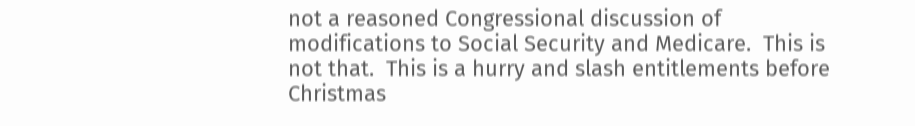not a reasoned Congressional discussion of modifications to Social Security and Medicare.  This is not that.  This is a hurry and slash entitlements before Christmas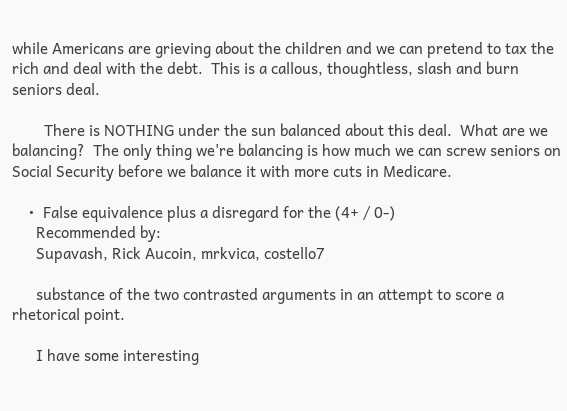while Americans are grieving about the children and we can pretend to tax the rich and deal with the debt.  This is a callous, thoughtless, slash and burn seniors deal.

        There is NOTHING under the sun balanced about this deal.  What are we balancing?  The only thing we're balancing is how much we can screw seniors on Social Security before we balance it with more cuts in Medicare.

    •  False equivalence plus a disregard for the (4+ / 0-)
      Recommended by:
      Supavash, Rick Aucoin, mrkvica, costello7

      substance of the two contrasted arguments in an attempt to score a rhetorical point.

      I have some interesting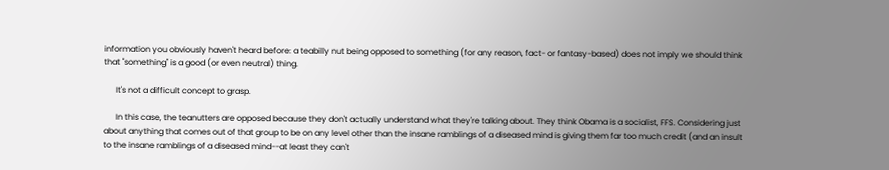information you obviously haven't heard before: a teabilly nut being opposed to something (for any reason, fact- or fantasy-based) does not imply we should think that "something" is a good (or even neutral) thing.

      It's not a difficult concept to grasp.

      In this case, the teanutters are opposed because they don't actually understand what they're talking about. They think Obama is a socialist, FFS. Considering just about anything that comes out of that group to be on any level other than the insane ramblings of a diseased mind is giving them far too much credit (and an insult to the insane ramblings of a diseased mind--at least they can't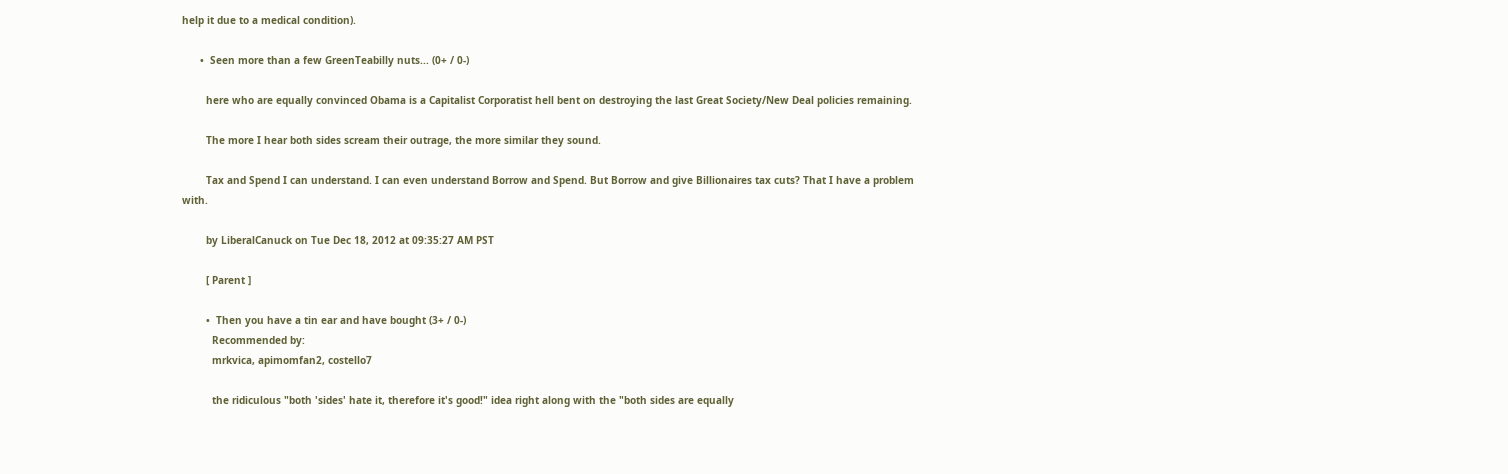help it due to a medical condition).

      •  Seen more than a few GreenTeabilly nuts... (0+ / 0-)

        here who are equally convinced Obama is a Capitalist Corporatist hell bent on destroying the last Great Society/New Deal policies remaining.

        The more I hear both sides scream their outrage, the more similar they sound.

        Tax and Spend I can understand. I can even understand Borrow and Spend. But Borrow and give Billionaires tax cuts? That I have a problem with.

        by LiberalCanuck on Tue Dec 18, 2012 at 09:35:27 AM PST

        [ Parent ]

        •  Then you have a tin ear and have bought (3+ / 0-)
          Recommended by:
          mrkvica, apimomfan2, costello7

          the ridiculous "both 'sides' hate it, therefore it's good!" idea right along with the "both sides are equally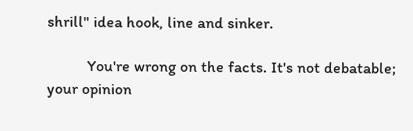shrill" idea hook, line and sinker.

          You're wrong on the facts. It's not debatable; your opinion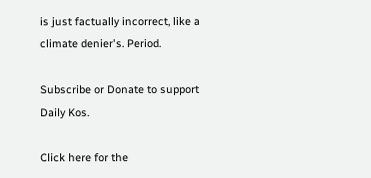is just factually incorrect, like a climate denier's. Period.

Subscribe or Donate to support Daily Kos.

Click here for the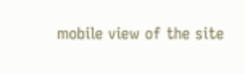mobile view of the site